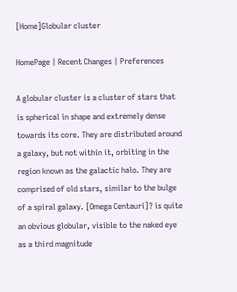[Home]Globular cluster

HomePage | Recent Changes | Preferences

A globular cluster is a cluster of stars that is spherical in shape and extremely dense towards its core. They are distributed around a galaxy, but not within it, orbiting in the region known as the galactic halo. They are comprised of old stars, similar to the bulge of a spiral galaxy. [Omega Centauri]? is quite an obvious globular, visible to the naked eye as a third magnitude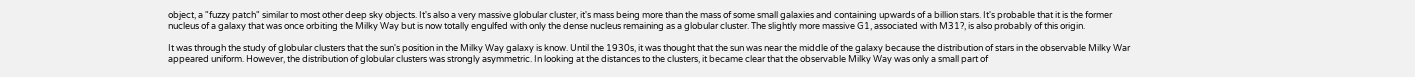object, a "fuzzy patch" similar to most other deep sky objects. It's also a very massive globular cluster, it's mass being more than the mass of some small galaxies and containing upwards of a billion stars. It's probable that it is the former nucleus of a galaxy that was once orbiting the Milky Way but is now totally engulfed with only the dense nucleus remaining as a globular cluster. The slightly more massive G1, associated with M31?, is also probably of this origin.

It was through the study of globular clusters that the sun's position in the Milky Way galaxy is know. Until the 1930s, it was thought that the sun was near the middle of the galaxy because the distribution of stars in the observable Milky War appeared uniform. However, the distribution of globular clusters was strongly asymmetric. In looking at the distances to the clusters, it became clear that the observable Milky Way was only a small part of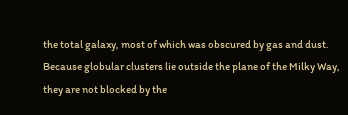the total galaxy, most of which was obscured by gas and dust. Because globular clusters lie outside the plane of the Milky Way, they are not blocked by the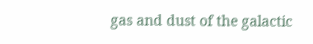gas and dust of the galactic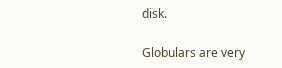disk.

Globulars are very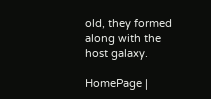old, they formed along with the host galaxy.

HomePage |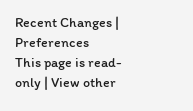Recent Changes | Preferences
This page is read-only | View other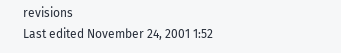revisions
Last edited November 24, 2001 1:52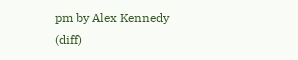pm by Alex Kennedy (diff)